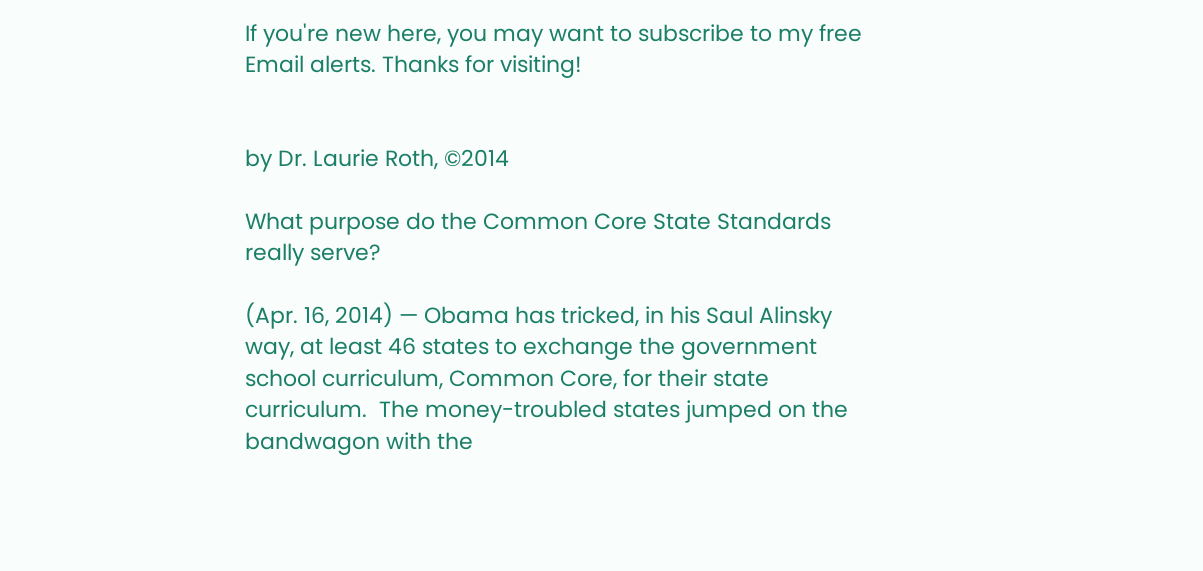If you're new here, you may want to subscribe to my free Email alerts. Thanks for visiting!


by Dr. Laurie Roth, ©2014

What purpose do the Common Core State Standards really serve?

(Apr. 16, 2014) — Obama has tricked, in his Saul Alinsky way, at least 46 states to exchange the government school curriculum, Common Core, for their state curriculum.  The money-troubled states jumped on the bandwagon with the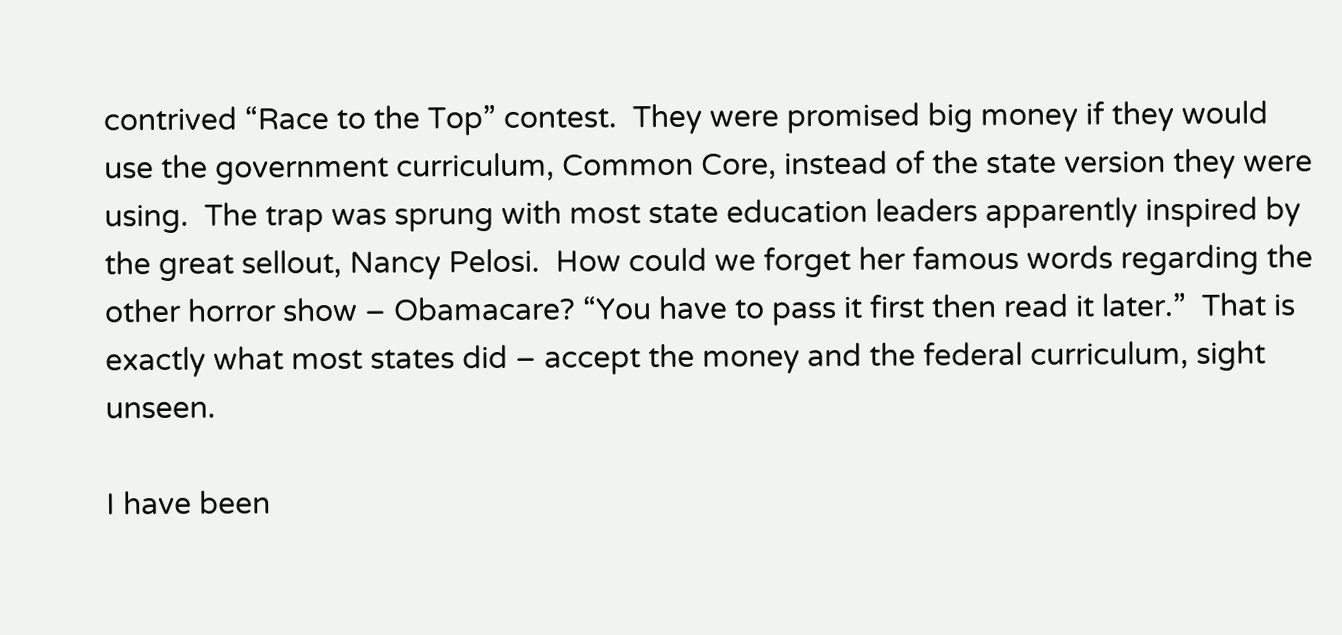contrived “Race to the Top” contest.  They were promised big money if they would use the government curriculum, Common Core, instead of the state version they were using.  The trap was sprung with most state education leaders apparently inspired by the great sellout, Nancy Pelosi.  How could we forget her famous words regarding the other horror show – Obamacare? “You have to pass it first then read it later.”  That is exactly what most states did – accept the money and the federal curriculum, sight unseen.

I have been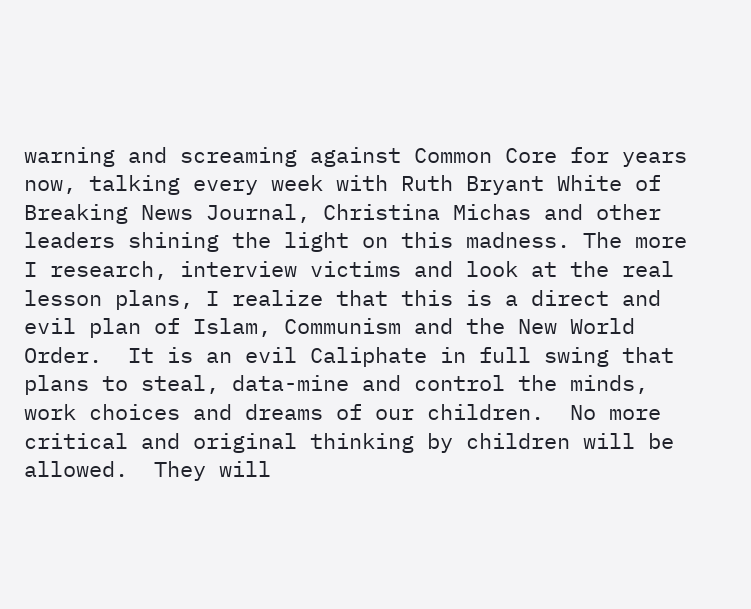warning and screaming against Common Core for years now, talking every week with Ruth Bryant White of Breaking News Journal, Christina Michas and other leaders shining the light on this madness. The more I research, interview victims and look at the real lesson plans, I realize that this is a direct and evil plan of Islam, Communism and the New World Order.  It is an evil Caliphate in full swing that plans to steal, data-mine and control the minds, work choices and dreams of our children.  No more critical and original thinking by children will be allowed.  They will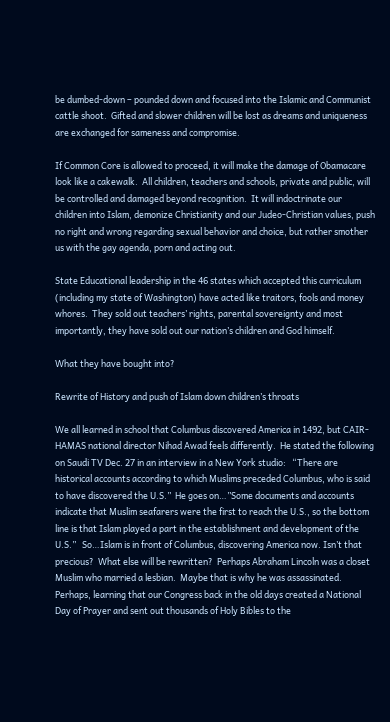be dumbed-down – pounded down and focused into the Islamic and Communist cattle shoot.  Gifted and slower children will be lost as dreams and uniqueness are exchanged for sameness and compromise.

If Common Core is allowed to proceed, it will make the damage of Obamacare look like a cakewalk.  All children, teachers and schools, private and public, will be controlled and damaged beyond recognition.  It will indoctrinate our children into Islam, demonize Christianity and our Judeo-Christian values, push no right and wrong regarding sexual behavior and choice, but rather smother us with the gay agenda, porn and acting out.

State Educational leadership in the 46 states which accepted this curriculum (including my state of Washington) have acted like traitors, fools and money whores.  They sold out teachers’ rights, parental sovereignty and most importantly, they have sold out our nation’s children and God himself.

What they have bought into?

Rewrite of History and push of Islam down children’s throats

We all learned in school that Columbus discovered America in 1492, but CAIR-HAMAS national director Nihad Awad feels differently.  He stated the following on Saudi TV Dec. 27 in an interview in a New York studio:   “There are historical accounts according to which Muslims preceded Columbus, who is said to have discovered the U.S.”  He goes on…”Some documents and accounts indicate that Muslim seafarers were the first to reach the U.S., so the bottom line is that Islam played a part in the establishment and development of the U.S.”   So…Islam is in front of Columbus, discovering America now. Isn’t that precious?  What else will be rewritten?  Perhaps Abraham Lincoln was a closet Muslim who married a lesbian.  Maybe that is why he was assassinated.  Perhaps, learning that our Congress back in the old days created a National Day of Prayer and sent out thousands of Holy Bibles to the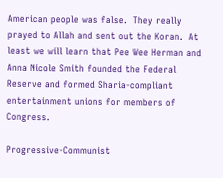American people was false.  They really prayed to Allah and sent out the Koran.  At least we will learn that Pee Wee Herman and Anna Nicole Smith founded the Federal Reserve and formed Sharia-compliant entertainment unions for members of Congress.

Progressive-Communist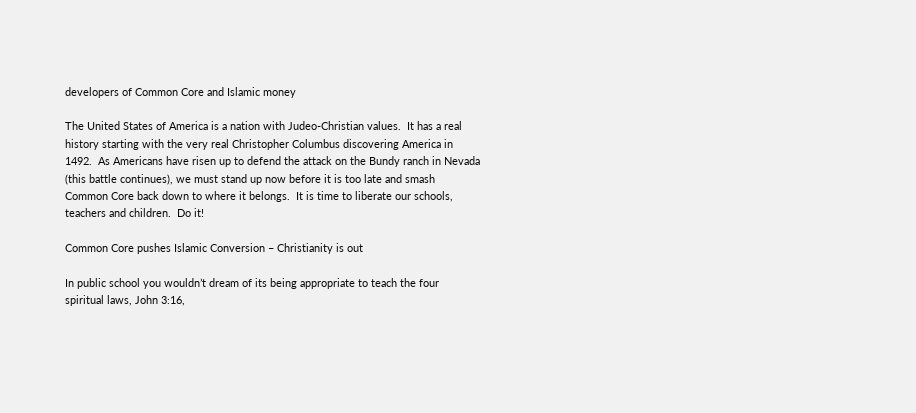developers of Common Core and Islamic money

The United States of America is a nation with Judeo-Christian values.  It has a real history starting with the very real Christopher Columbus discovering America in 1492.  As Americans have risen up to defend the attack on the Bundy ranch in Nevada (this battle continues), we must stand up now before it is too late and smash Common Core back down to where it belongs.  It is time to liberate our schools, teachers and children.  Do it!

Common Core pushes Islamic Conversion – Christianity is out

In public school you wouldn’t dream of its being appropriate to teach the four spiritual laws, John 3:16,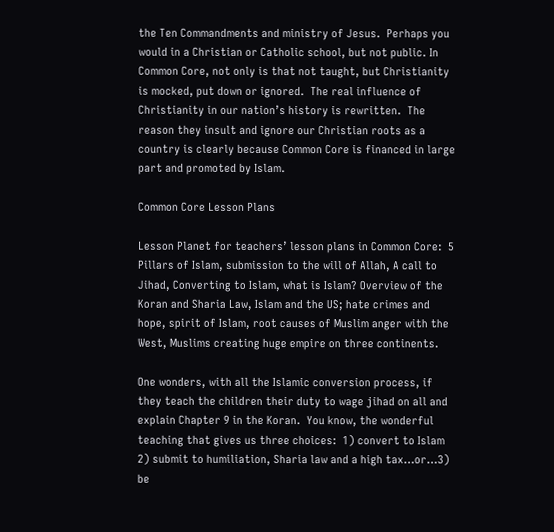the Ten Commandments and ministry of Jesus.  Perhaps you would in a Christian or Catholic school, but not public. In Common Core, not only is that not taught, but Christianity is mocked, put down or ignored.  The real influence of Christianity in our nation’s history is rewritten.  The reason they insult and ignore our Christian roots as a country is clearly because Common Core is financed in large part and promoted by Islam.

Common Core Lesson Plans

Lesson Planet for teachers’ lesson plans in Common Core:  5 Pillars of Islam, submission to the will of Allah, A call to Jihad, Converting to Islam, what is Islam? Overview of the Koran and Sharia Law, Islam and the US; hate crimes and hope, spirit of Islam, root causes of Muslim anger with the West, Muslims creating huge empire on three continents.

One wonders, with all the Islamic conversion process, if they teach the children their duty to wage jihad on all and explain Chapter 9 in the Koran.  You know, the wonderful teaching that gives us three choices:  1) convert to Islam 2) submit to humiliation, Sharia law and a high tax…or…3) be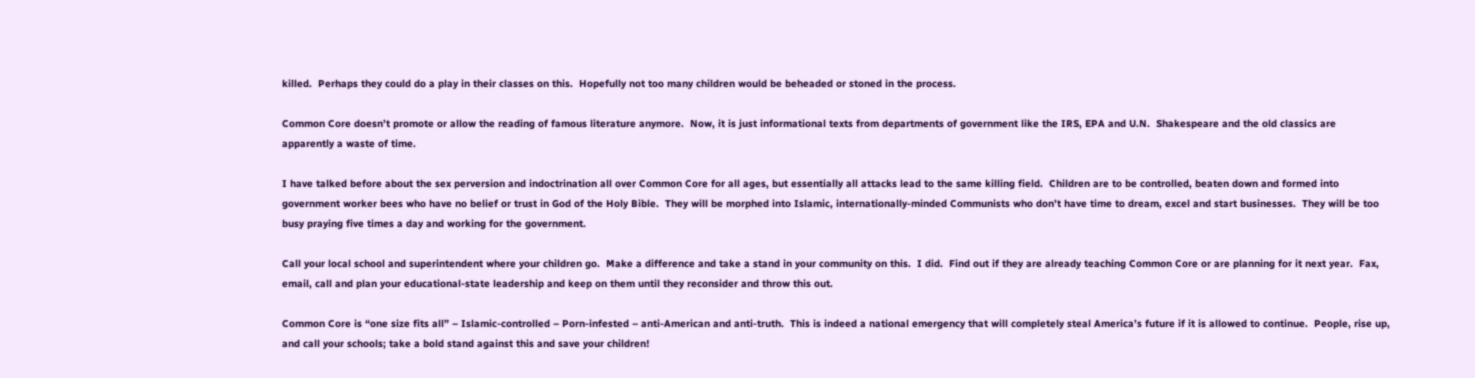killed.  Perhaps they could do a play in their classes on this.  Hopefully not too many children would be beheaded or stoned in the process.

Common Core doesn’t promote or allow the reading of famous literature anymore.  Now, it is just informational texts from departments of government like the IRS, EPA and U.N.  Shakespeare and the old classics are apparently a waste of time.

I have talked before about the sex perversion and indoctrination all over Common Core for all ages, but essentially all attacks lead to the same killing field.  Children are to be controlled, beaten down and formed into government worker bees who have no belief or trust in God of the Holy Bible.  They will be morphed into Islamic, internationally-minded Communists who don’t have time to dream, excel and start businesses.  They will be too busy praying five times a day and working for the government.

Call your local school and superintendent where your children go.  Make a difference and take a stand in your community on this.  I did.  Find out if they are already teaching Common Core or are planning for it next year.  Fax, email, call and plan your educational-state leadership and keep on them until they reconsider and throw this out.

Common Core is “one size fits all” – Islamic-controlled – Porn-infested – anti-American and anti-truth.  This is indeed a national emergency that will completely steal America’s future if it is allowed to continue.  People, rise up, and call your schools; take a bold stand against this and save your children!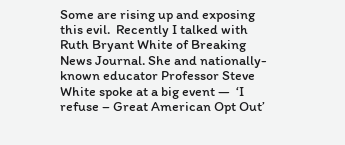Some are rising up and exposing this evil.  Recently I talked with Ruth Bryant White of Breaking News Journal. She and nationally-known educator Professor Steve White spoke at a big event —  ‘I refuse – Great American Opt Out’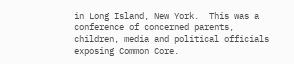in Long Island, New York.  This was a conference of concerned parents, children, media and political officials exposing Common Core.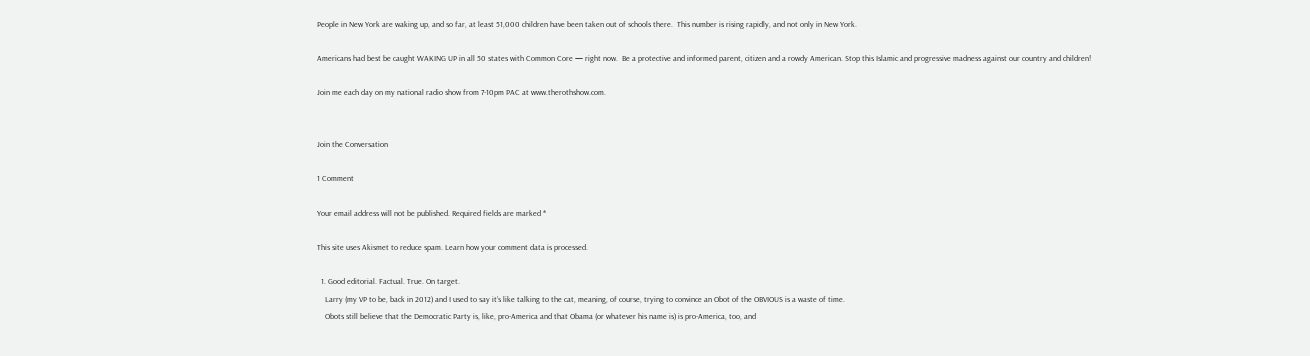People in New York are waking up, and so far, at least 51,000 children have been taken out of schools there.  This number is rising rapidly, and not only in New York.

Americans had best be caught WAKING UP in all 50 states with Common Core — right now.  Be a protective and informed parent, citizen and a rowdy American. Stop this Islamic and progressive madness against our country and children!

Join me each day on my national radio show from 7-10pm PAC at www.therothshow.com.


Join the Conversation

1 Comment

Your email address will not be published. Required fields are marked *

This site uses Akismet to reduce spam. Learn how your comment data is processed.

  1. Good editorial. Factual. True. On target.
    Larry (my VP to be, back in 2012) and I used to say it’s like talking to the cat, meaning, of course, trying to convince an Obot of the OBVIOUS is a waste of time.
    Obots still believe that the Democratic Party is, like, pro-America and that Obama (or whatever his name is) is pro-America, too, and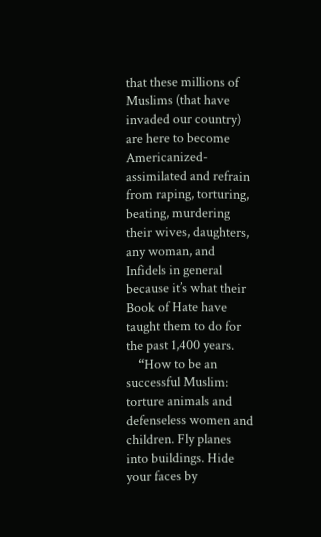that these millions of Muslims (that have invaded our country) are here to become Americanized-assimilated and refrain from raping, torturing, beating, murdering their wives, daughters, any woman, and Infidels in general because it’s what their Book of Hate have taught them to do for the past 1,400 years.
    “How to be an successful Muslim: torture animals and defenseless women and children. Fly planes into buildings. Hide your faces by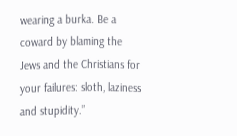wearing a burka. Be a coward by blaming the Jews and the Christians for your failures: sloth, laziness and stupidity.”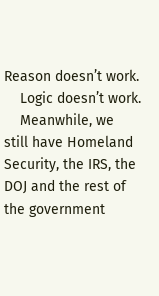Reason doesn’t work.
    Logic doesn’t work.
    Meanwhile, we still have Homeland Security, the IRS, the DOJ and the rest of the government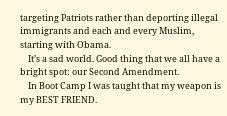targeting Patriots rather than deporting illegal immigrants and each and every Muslim, starting with Obama.
    It’s a sad world. Good thing that we all have a bright spot: our Second Amendment.
    In Boot Camp I was taught that my weapon is my BEST FRIEND.